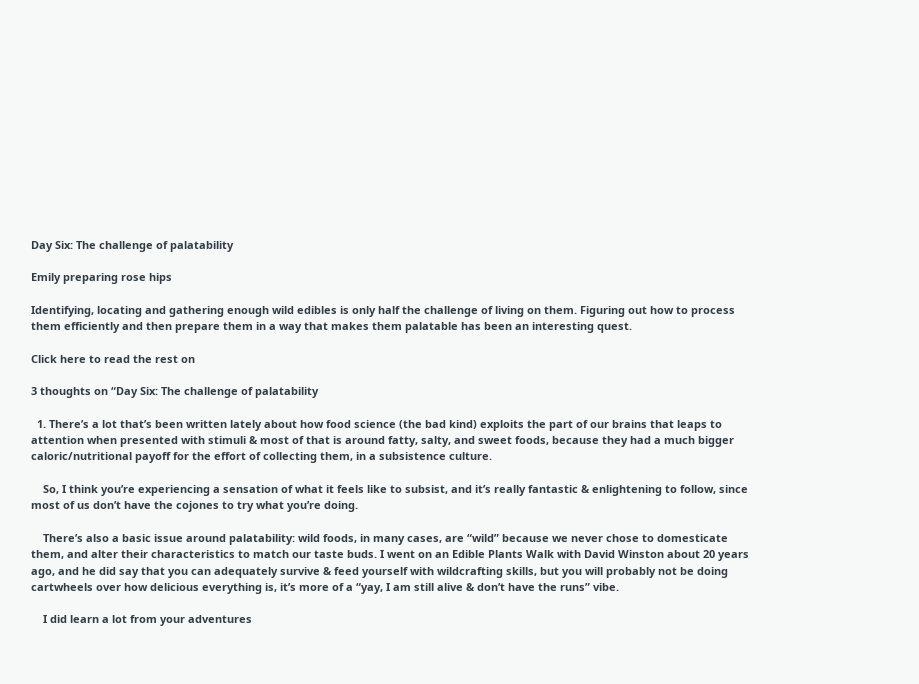Day Six: The challenge of palatability

Emily preparing rose hips

Identifying, locating and gathering enough wild edibles is only half the challenge of living on them. Figuring out how to process them efficiently and then prepare them in a way that makes them palatable has been an interesting quest.

Click here to read the rest on

3 thoughts on “Day Six: The challenge of palatability

  1. There’s a lot that’s been written lately about how food science (the bad kind) exploits the part of our brains that leaps to attention when presented with stimuli & most of that is around fatty, salty, and sweet foods, because they had a much bigger caloric/nutritional payoff for the effort of collecting them, in a subsistence culture.

    So, I think you’re experiencing a sensation of what it feels like to subsist, and it’s really fantastic & enlightening to follow, since most of us don’t have the cojones to try what you’re doing.

    There’s also a basic issue around palatability: wild foods, in many cases, are “wild” because we never chose to domesticate them, and alter their characteristics to match our taste buds. I went on an Edible Plants Walk with David Winston about 20 years ago, and he did say that you can adequately survive & feed yourself with wildcrafting skills, but you will probably not be doing cartwheels over how delicious everything is, it’s more of a “yay, I am still alive & don’t have the runs” vibe.

    I did learn a lot from your adventures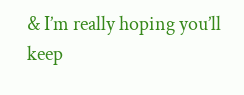& I’m really hoping you’ll keep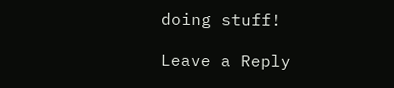doing stuff!

Leave a Reply